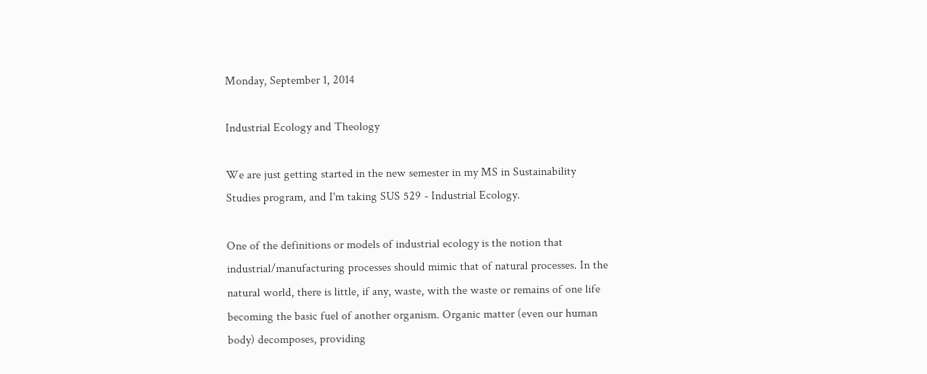Monday, September 1, 2014

Industrial Ecology and Theology

We are just getting started in the new semester in my MS in Sustainability Studies program, and I'm taking SUS 529 - Industrial Ecology.

One of the definitions or models of industrial ecology is the notion that industrial/manufacturing processes should mimic that of natural processes. In the natural world, there is little, if any, waste, with the waste or remains of one life becoming the basic fuel of another organism. Organic matter (even our human body) decomposes, providing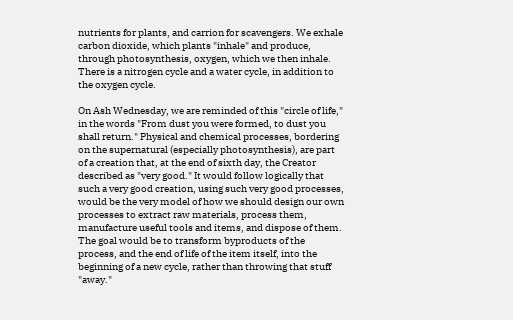nutrients for plants, and carrion for scavengers. We exhale carbon dioxide, which plants "inhale" and produce, through photosynthesis, oxygen, which we then inhale. There is a nitrogen cycle and a water cycle, in addition to the oxygen cycle.

On Ash Wednesday, we are reminded of this "circle of life," in the words "From dust you were formed, to dust you shall return." Physical and chemical processes, bordering on the supernatural (especially photosynthesis), are part of a creation that, at the end of sixth day, the Creator described as "very good." It would follow logically that such a very good creation, using such very good processes, would be the very model of how we should design our own processes to extract raw materials, process them, manufacture useful tools and items, and dispose of them. The goal would be to transform byproducts of the process, and the end of life of the item itself, into the beginning of a new cycle, rather than throwing that stuff "away."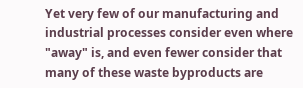Yet very few of our manufacturing and industrial processes consider even where "away" is, and even fewer consider that many of these waste byproducts are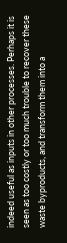indeed useful as inputs in other processes. Perhaps it is seen as too costly or too much trouble to recover these waste byproducts, and transform them into a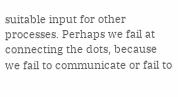suitable input for other processes. Perhaps we fail at connecting the dots, because we fail to communicate or fail to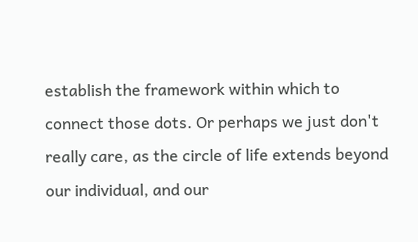establish the framework within which to connect those dots. Or perhaps we just don't really care, as the circle of life extends beyond our individual, and our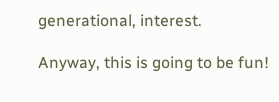generational, interest.

Anyway, this is going to be fun!